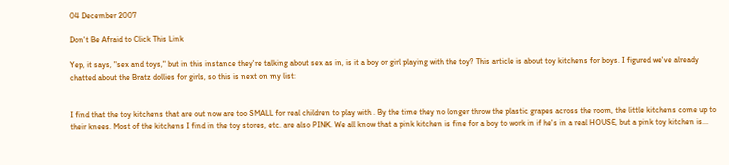04 December 2007

Don't Be Afraid to Click This Link

Yep, it says, "sex and toys," but in this instance they're talking about sex as in, is it a boy or girl playing with the toy? This article is about toy kitchens for boys. I figured we've already chatted about the Bratz dollies for girls, so this is next on my list:


I find that the toy kitchens that are out now are too SMALL for real children to play with . By the time they no longer throw the plastic grapes across the room, the little kitchens come up to their knees. Most of the kitchens I find in the toy stores, etc. are also PINK. We all know that a pink kitchen is fine for a boy to work in if he's in a real HOUSE, but a pink toy kitchen is...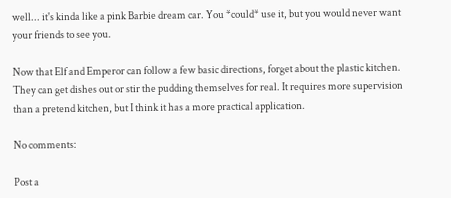well... it's kinda like a pink Barbie dream car. You *could* use it, but you would never want your friends to see you.

Now that Elf and Emperor can follow a few basic directions, forget about the plastic kitchen. They can get dishes out or stir the pudding themselves for real. It requires more supervision than a pretend kitchen, but I think it has a more practical application.

No comments:

Post a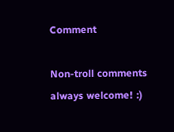Comment

Non-troll comments always welcome! :)